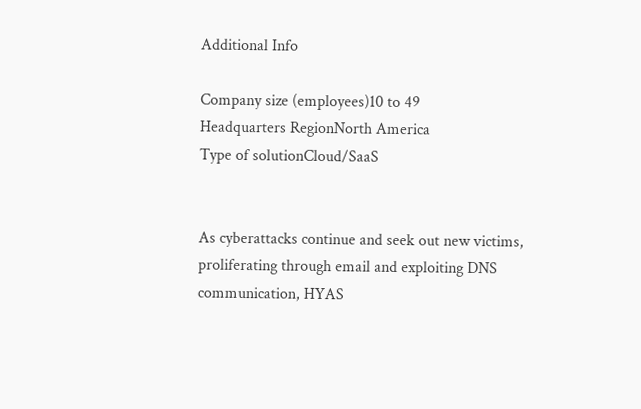Additional Info

Company size (employees)10 to 49
Headquarters RegionNorth America
Type of solutionCloud/SaaS


As cyberattacks continue and seek out new victims, proliferating through email and exploiting DNS communication, HYAS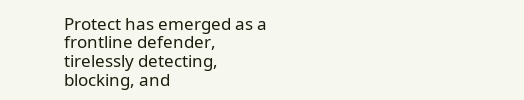Protect has emerged as a frontline defender, tirelessly detecting, blocking, and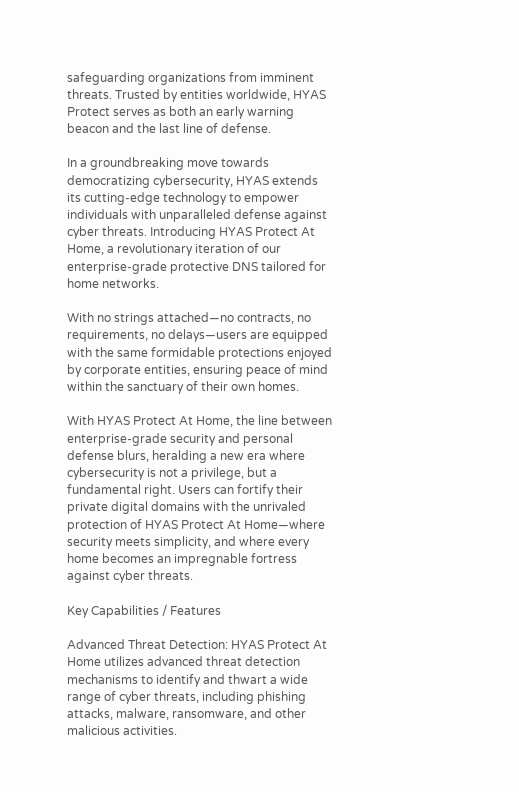safeguarding organizations from imminent threats. Trusted by entities worldwide, HYAS Protect serves as both an early warning beacon and the last line of defense.

In a groundbreaking move towards democratizing cybersecurity, HYAS extends its cutting-edge technology to empower individuals with unparalleled defense against cyber threats. Introducing HYAS Protect At Home, a revolutionary iteration of our enterprise-grade protective DNS tailored for home networks.

With no strings attached—no contracts, no requirements, no delays—users are equipped with the same formidable protections enjoyed by corporate entities, ensuring peace of mind within the sanctuary of their own homes.

With HYAS Protect At Home, the line between enterprise-grade security and personal defense blurs, heralding a new era where cybersecurity is not a privilege, but a fundamental right. Users can fortify their private digital domains with the unrivaled protection of HYAS Protect At Home—where security meets simplicity, and where every home becomes an impregnable fortress against cyber threats.

Key Capabilities / Features

Advanced Threat Detection: HYAS Protect At Home utilizes advanced threat detection mechanisms to identify and thwart a wide range of cyber threats, including phishing attacks, malware, ransomware, and other malicious activities.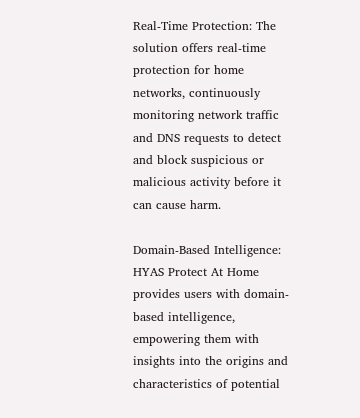Real-Time Protection: The solution offers real-time protection for home networks, continuously monitoring network traffic and DNS requests to detect and block suspicious or malicious activity before it can cause harm.

Domain-Based Intelligence: HYAS Protect At Home provides users with domain-based intelligence, empowering them with insights into the origins and characteristics of potential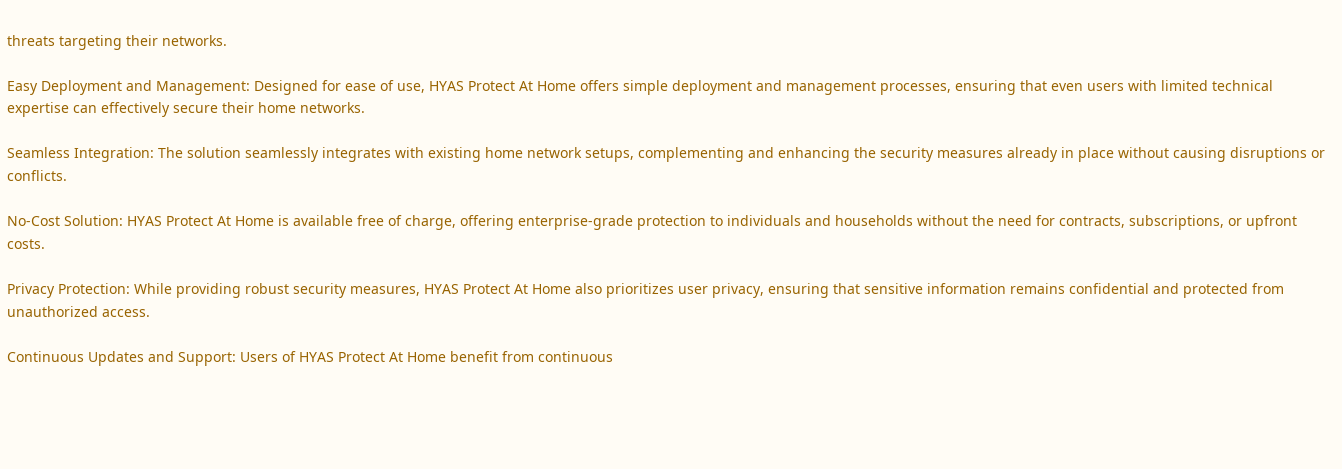threats targeting their networks.

Easy Deployment and Management: Designed for ease of use, HYAS Protect At Home offers simple deployment and management processes, ensuring that even users with limited technical expertise can effectively secure their home networks.

Seamless Integration: The solution seamlessly integrates with existing home network setups, complementing and enhancing the security measures already in place without causing disruptions or conflicts.

No-Cost Solution: HYAS Protect At Home is available free of charge, offering enterprise-grade protection to individuals and households without the need for contracts, subscriptions, or upfront costs.

Privacy Protection: While providing robust security measures, HYAS Protect At Home also prioritizes user privacy, ensuring that sensitive information remains confidential and protected from unauthorized access.

Continuous Updates and Support: Users of HYAS Protect At Home benefit from continuous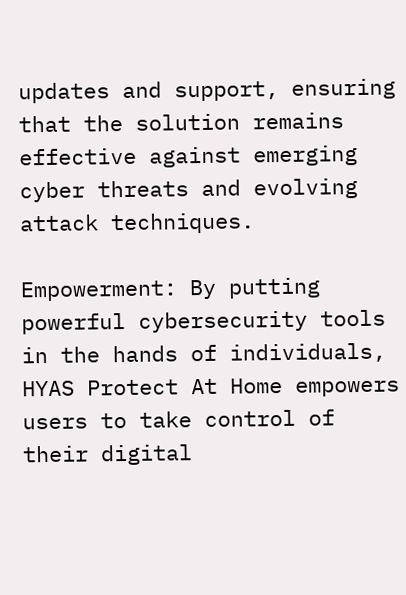updates and support, ensuring that the solution remains effective against emerging cyber threats and evolving attack techniques.

Empowerment: By putting powerful cybersecurity tools in the hands of individuals, HYAS Protect At Home empowers users to take control of their digital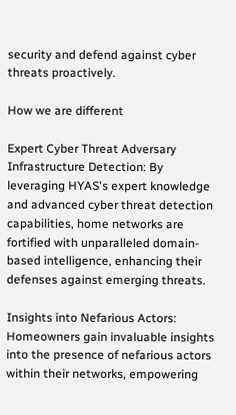security and defend against cyber threats proactively.

How we are different

Expert Cyber Threat Adversary Infrastructure Detection: By leveraging HYAS's expert knowledge and advanced cyber threat detection capabilities, home networks are fortified with unparalleled domain-based intelligence, enhancing their defenses against emerging threats.

Insights into Nefarious Actors: Homeowners gain invaluable insights into the presence of nefarious actors within their networks, empowering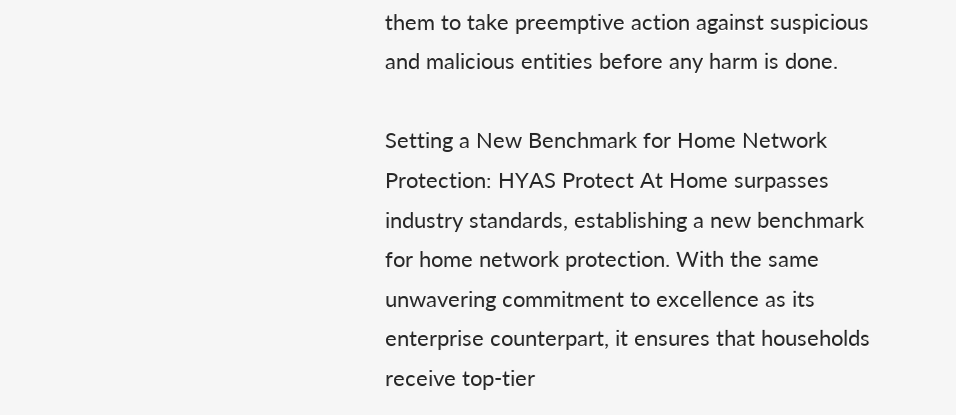them to take preemptive action against suspicious and malicious entities before any harm is done.

Setting a New Benchmark for Home Network Protection: HYAS Protect At Home surpasses industry standards, establishing a new benchmark for home network protection. With the same unwavering commitment to excellence as its enterprise counterpart, it ensures that households receive top-tier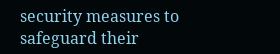security measures to safeguard their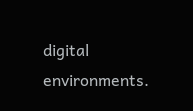digital environments.